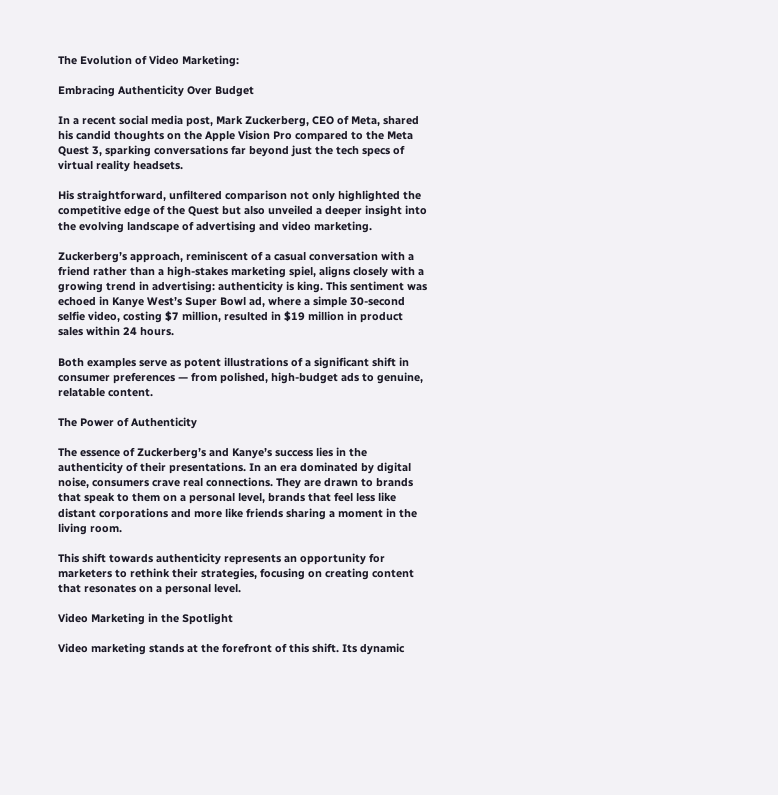The Evolution of Video Marketing:

Embracing Authenticity Over Budget

In a recent social media post, Mark Zuckerberg, CEO of Meta, shared his candid thoughts on the Apple Vision Pro compared to the Meta Quest 3, sparking conversations far beyond just the tech specs of virtual reality headsets.

His straightforward, unfiltered comparison not only highlighted the competitive edge of the Quest but also unveiled a deeper insight into the evolving landscape of advertising and video marketing.

Zuckerberg’s approach, reminiscent of a casual conversation with a friend rather than a high-stakes marketing spiel, aligns closely with a growing trend in advertising: authenticity is king. This sentiment was echoed in Kanye West’s Super Bowl ad, where a simple 30-second selfie video, costing $7 million, resulted in $19 million in product sales within 24 hours.

Both examples serve as potent illustrations of a significant shift in consumer preferences — from polished, high-budget ads to genuine, relatable content.

The Power of Authenticity

The essence of Zuckerberg’s and Kanye’s success lies in the authenticity of their presentations. In an era dominated by digital noise, consumers crave real connections. They are drawn to brands that speak to them on a personal level, brands that feel less like distant corporations and more like friends sharing a moment in the living room.

This shift towards authenticity represents an opportunity for marketers to rethink their strategies, focusing on creating content that resonates on a personal level.

Video Marketing in the Spotlight

Video marketing stands at the forefront of this shift. Its dynamic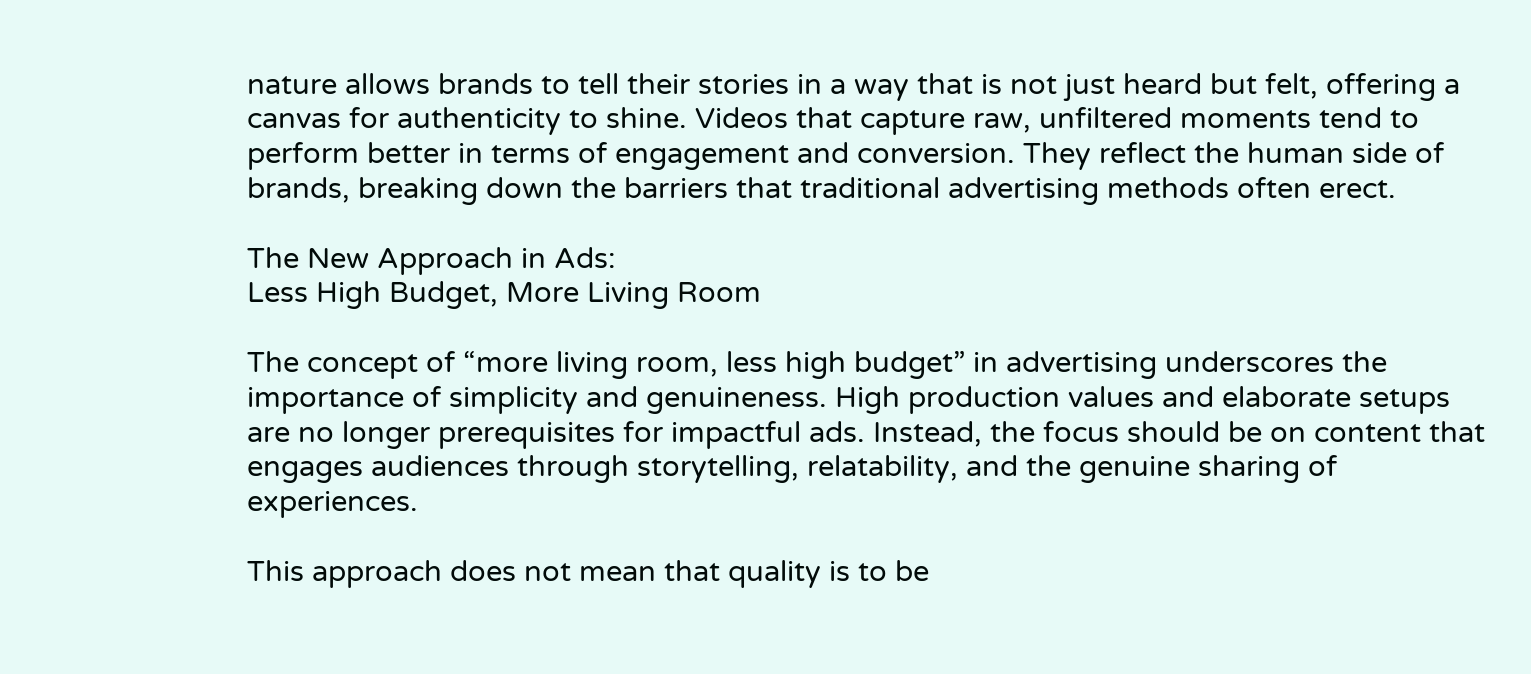nature allows brands to tell their stories in a way that is not just heard but felt, offering a canvas for authenticity to shine. Videos that capture raw, unfiltered moments tend to perform better in terms of engagement and conversion. They reflect the human side of brands, breaking down the barriers that traditional advertising methods often erect.

The New Approach in Ads:
Less High Budget, More Living Room

The concept of “more living room, less high budget” in advertising underscores the importance of simplicity and genuineness. High production values and elaborate setups are no longer prerequisites for impactful ads. Instead, the focus should be on content that engages audiences through storytelling, relatability, and the genuine sharing of experiences.

This approach does not mean that quality is to be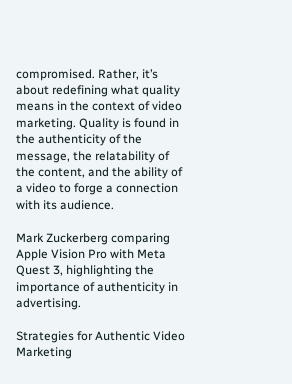compromised. Rather, it’s about redefining what quality means in the context of video marketing. Quality is found in the authenticity of the message, the relatability of the content, and the ability of a video to forge a connection with its audience.

Mark Zuckerberg comparing Apple Vision Pro with Meta Quest 3, highlighting the importance of authenticity in advertising.

Strategies for Authentic Video Marketing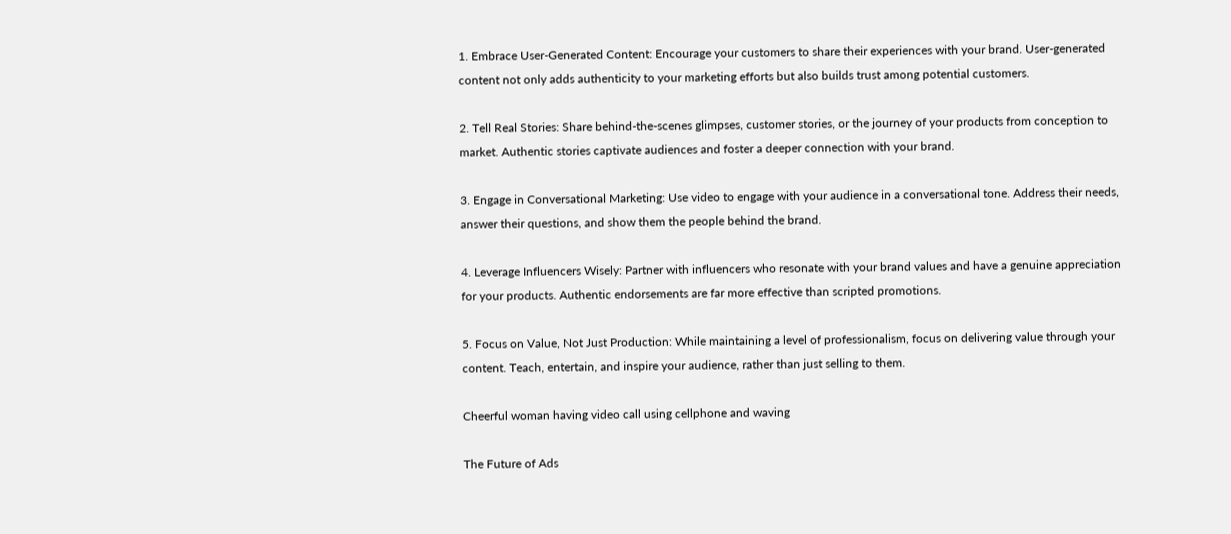1. Embrace User-Generated Content: Encourage your customers to share their experiences with your brand. User-generated content not only adds authenticity to your marketing efforts but also builds trust among potential customers.

2. Tell Real Stories: Share behind-the-scenes glimpses, customer stories, or the journey of your products from conception to market. Authentic stories captivate audiences and foster a deeper connection with your brand.

3. Engage in Conversational Marketing: Use video to engage with your audience in a conversational tone. Address their needs, answer their questions, and show them the people behind the brand.

4. Leverage Influencers Wisely: Partner with influencers who resonate with your brand values and have a genuine appreciation for your products. Authentic endorsements are far more effective than scripted promotions.

5. Focus on Value, Not Just Production: While maintaining a level of professionalism, focus on delivering value through your content. Teach, entertain, and inspire your audience, rather than just selling to them.

Cheerful woman having video call using cellphone and waving

The Future of Ads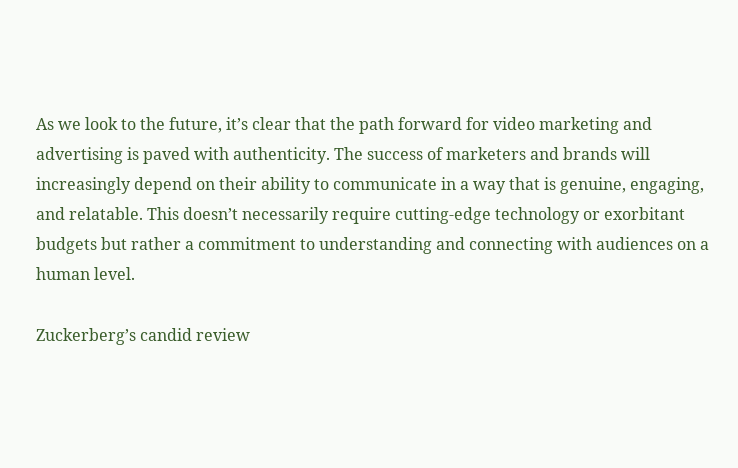As we look to the future, it’s clear that the path forward for video marketing and advertising is paved with authenticity. The success of marketers and brands will increasingly depend on their ability to communicate in a way that is genuine, engaging, and relatable. This doesn’t necessarily require cutting-edge technology or exorbitant budgets but rather a commitment to understanding and connecting with audiences on a human level.

Zuckerberg’s candid review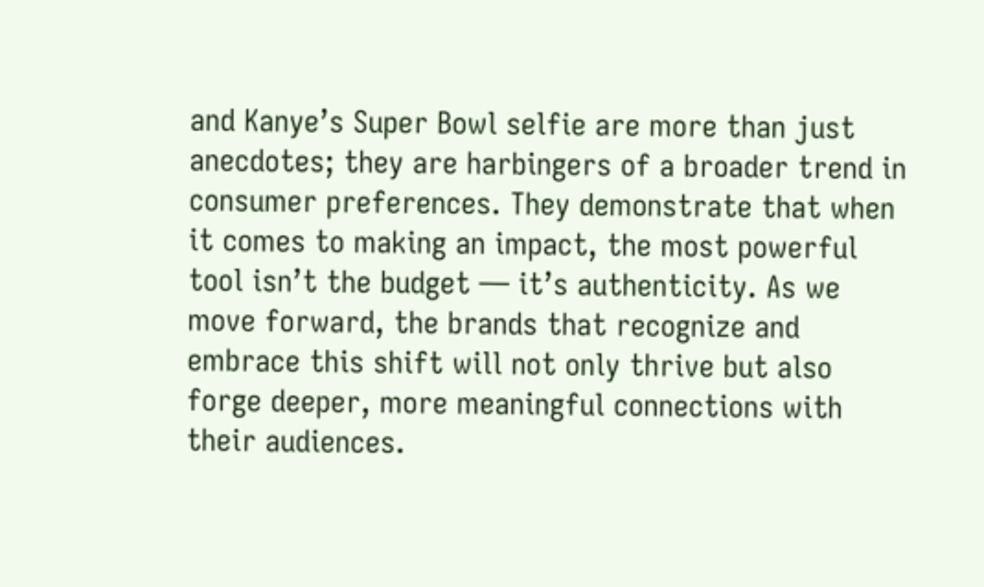and Kanye’s Super Bowl selfie are more than just anecdotes; they are harbingers of a broader trend in consumer preferences. They demonstrate that when it comes to making an impact, the most powerful tool isn’t the budget — it’s authenticity. As we move forward, the brands that recognize and embrace this shift will not only thrive but also forge deeper, more meaningful connections with their audiences.